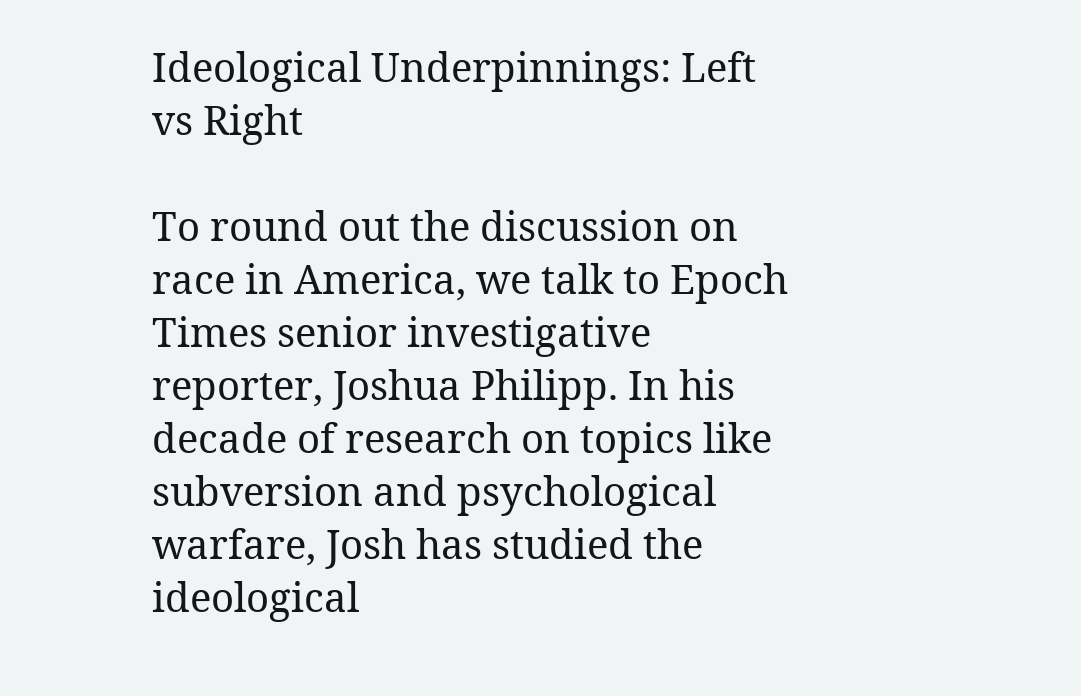Ideological Underpinnings: Left vs Right

To round out the discussion on race in America, we talk to Epoch Times senior investigative reporter, Joshua Philipp. In his decade of research on topics like subversion and psychological warfare, Josh has studied the ideological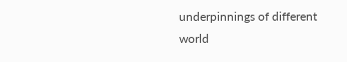underpinnings of different world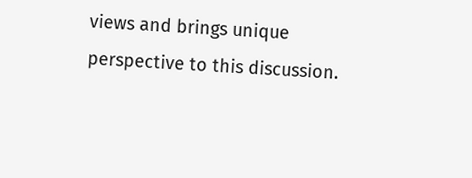views and brings unique perspective to this discussion.